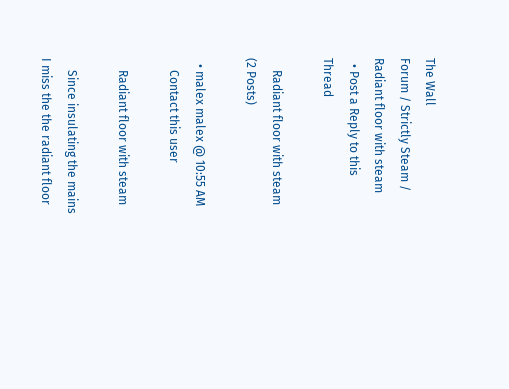The Wall
Forum / Strictly Steam / Radiant floor with steam
  • Post a Reply to this Thread

    Radiant floor with steam (2 Posts)

  • malex malex @ 10:55 AM
    Contact this user

    Radiant floor with steam

    Since insulating the mains I miss the the radiant floor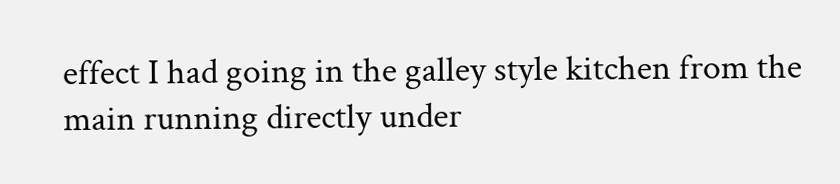effect I had going in the galley style kitchen from the main running directly under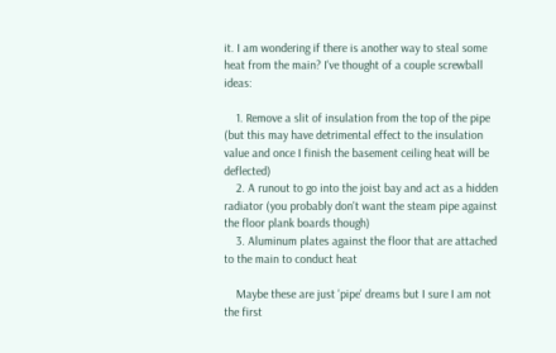it. I am wondering if there is another way to steal some heat from the main? I've thought of a couple screwball ideas:

    1. Remove a slit of insulation from the top of the pipe (but this may have detrimental effect to the insulation value and once I finish the basement ceiling heat will be deflected)
    2. A runout to go into the joist bay and act as a hidden radiator (you probably don't want the steam pipe against the floor plank boards though)
    3. Aluminum plates against the floor that are attached to the main to conduct heat

    Maybe these are just 'pipe' dreams but I sure I am not the first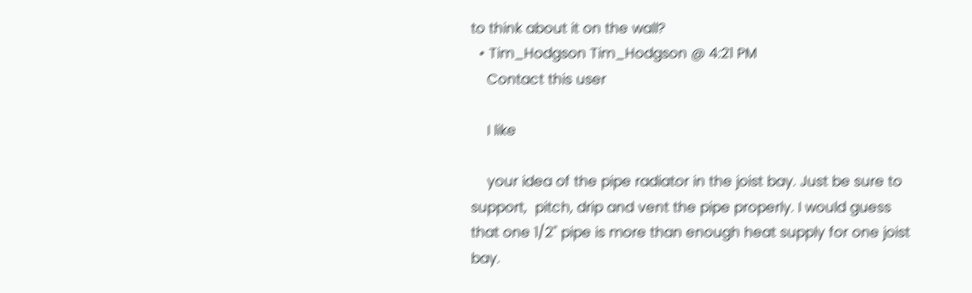to think about it on the wall?
  • Tim_Hodgson Tim_Hodgson @ 4:21 PM
    Contact this user

    I like

    your idea of the pipe radiator in the joist bay. Just be sure to support,  pitch, drip and vent the pipe properly. I would guess that one 1/2" pipe is more than enough heat supply for one joist bay.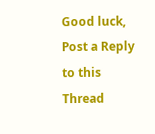Good luck,
Post a Reply to this Thread